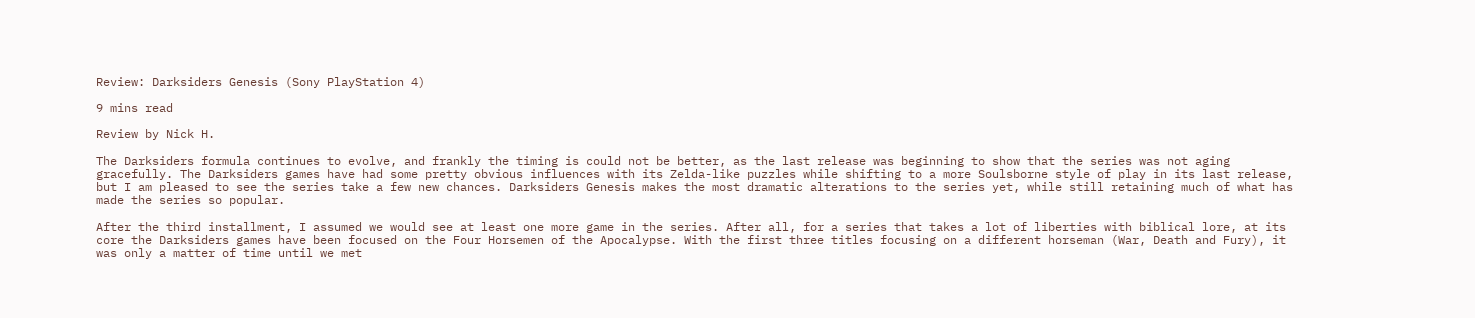Review: Darksiders Genesis (Sony PlayStation 4)

9 mins read

Review by Nick H.

The Darksiders formula continues to evolve, and frankly the timing is could not be better, as the last release was beginning to show that the series was not aging gracefully. The Darksiders games have had some pretty obvious influences with its Zelda-like puzzles while shifting to a more Soulsborne style of play in its last release, but I am pleased to see the series take a few new chances. Darksiders Genesis makes the most dramatic alterations to the series yet, while still retaining much of what has made the series so popular.

After the third installment, I assumed we would see at least one more game in the series. After all, for a series that takes a lot of liberties with biblical lore, at its core the Darksiders games have been focused on the Four Horsemen of the Apocalypse. With the first three titles focusing on a different horseman (War, Death and Fury), it was only a matter of time until we met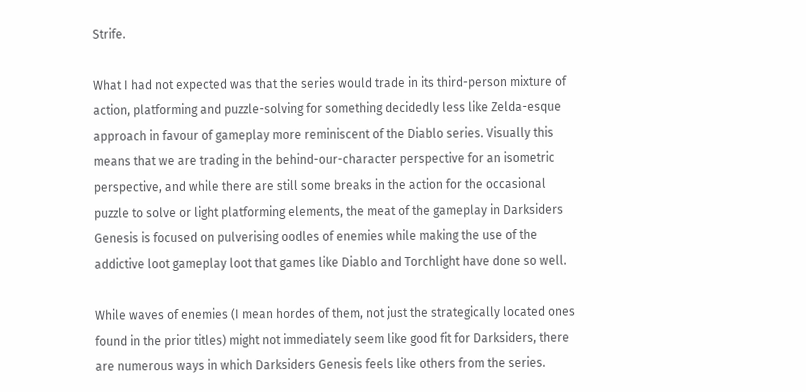Strife.

What I had not expected was that the series would trade in its third-person mixture of action, platforming and puzzle-solving for something decidedly less like Zelda-esque approach in favour of gameplay more reminiscent of the Diablo series. Visually this means that we are trading in the behind-our-character perspective for an isometric perspective, and while there are still some breaks in the action for the occasional puzzle to solve or light platforming elements, the meat of the gameplay in Darksiders Genesis is focused on pulverising oodles of enemies while making the use of the addictive loot gameplay loot that games like Diablo and Torchlight have done so well.

While waves of enemies (I mean hordes of them, not just the strategically located ones found in the prior titles) might not immediately seem like good fit for Darksiders, there are numerous ways in which Darksiders Genesis feels like others from the series.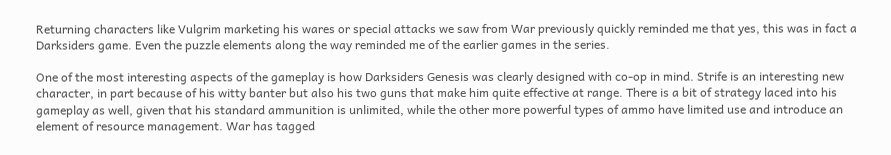Returning characters like Vulgrim marketing his wares or special attacks we saw from War previously quickly reminded me that yes, this was in fact a Darksiders game. Even the puzzle elements along the way reminded me of the earlier games in the series.

One of the most interesting aspects of the gameplay is how Darksiders Genesis was clearly designed with co-op in mind. Strife is an interesting new character, in part because of his witty banter but also his two guns that make him quite effective at range. There is a bit of strategy laced into his gameplay as well, given that his standard ammunition is unlimited, while the other more powerful types of ammo have limited use and introduce an element of resource management. War has tagged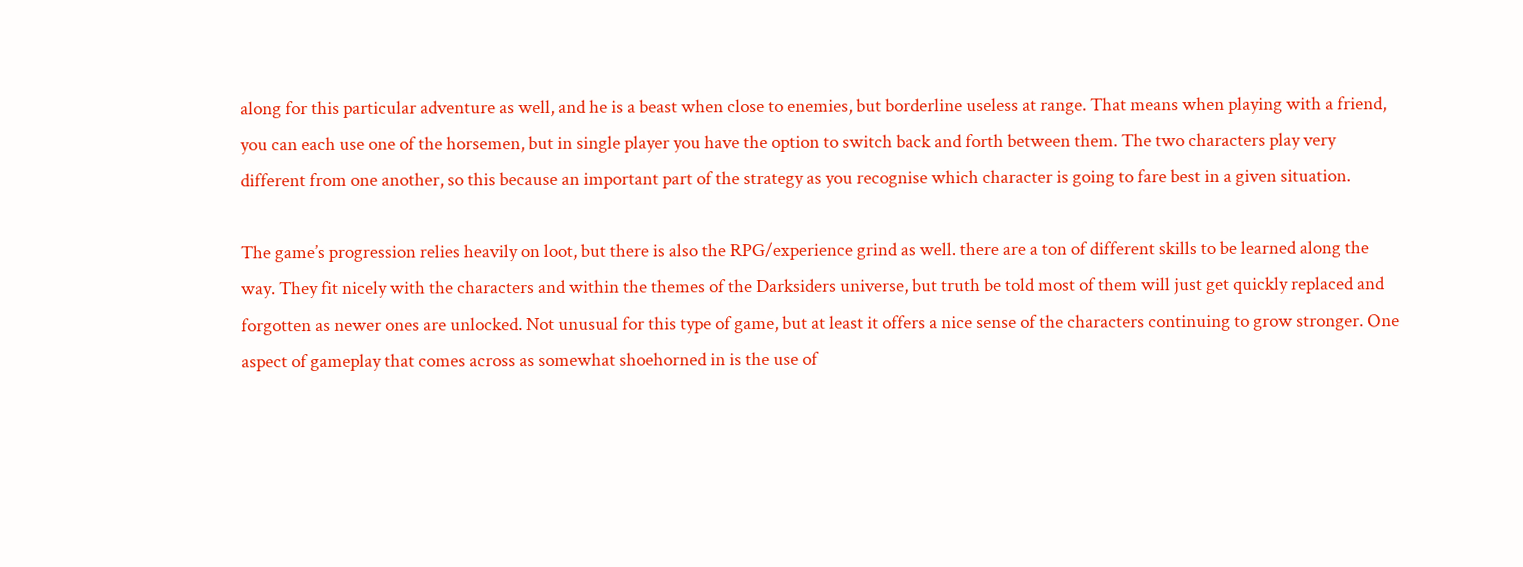along for this particular adventure as well, and he is a beast when close to enemies, but borderline useless at range. That means when playing with a friend, you can each use one of the horsemen, but in single player you have the option to switch back and forth between them. The two characters play very different from one another, so this because an important part of the strategy as you recognise which character is going to fare best in a given situation.

The game’s progression relies heavily on loot, but there is also the RPG/experience grind as well. there are a ton of different skills to be learned along the way. They fit nicely with the characters and within the themes of the Darksiders universe, but truth be told most of them will just get quickly replaced and forgotten as newer ones are unlocked. Not unusual for this type of game, but at least it offers a nice sense of the characters continuing to grow stronger. One aspect of gameplay that comes across as somewhat shoehorned in is the use of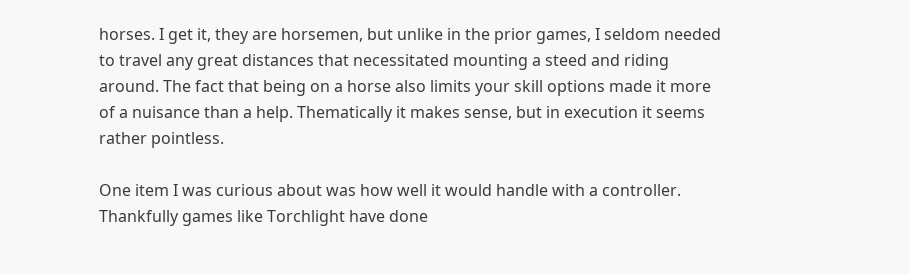horses. I get it, they are horsemen, but unlike in the prior games, I seldom needed to travel any great distances that necessitated mounting a steed and riding around. The fact that being on a horse also limits your skill options made it more of a nuisance than a help. Thematically it makes sense, but in execution it seems rather pointless.

One item I was curious about was how well it would handle with a controller. Thankfully games like Torchlight have done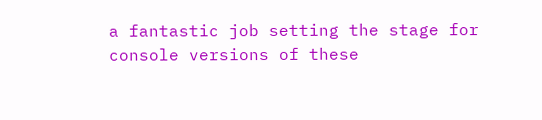a fantastic job setting the stage for console versions of these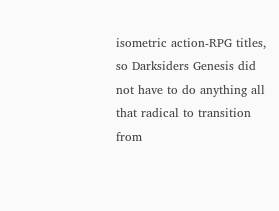isometric action-RPG titles, so Darksiders Genesis did not have to do anything all that radical to transition from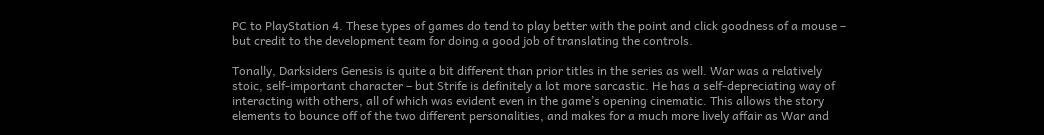PC to PlayStation 4. These types of games do tend to play better with the point and click goodness of a mouse – but credit to the development team for doing a good job of translating the controls.

Tonally, Darksiders Genesis is quite a bit different than prior titles in the series as well. War was a relatively stoic, self-important character – but Strife is definitely a lot more sarcastic. He has a self-depreciating way of interacting with others, all of which was evident even in the game’s opening cinematic. This allows the story elements to bounce off of the two different personalities, and makes for a much more lively affair as War and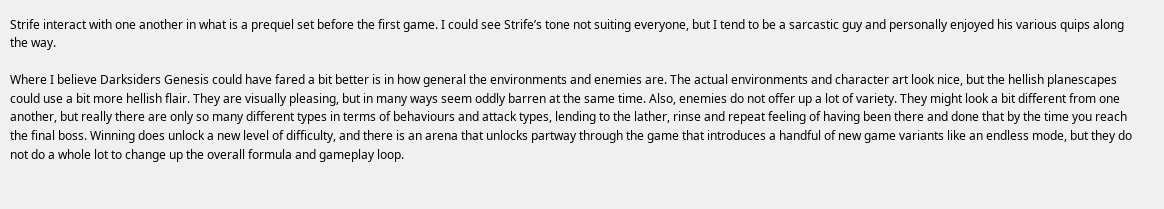Strife interact with one another in what is a prequel set before the first game. I could see Strife’s tone not suiting everyone, but I tend to be a sarcastic guy and personally enjoyed his various quips along the way.

Where I believe Darksiders Genesis could have fared a bit better is in how general the environments and enemies are. The actual environments and character art look nice, but the hellish planescapes could use a bit more hellish flair. They are visually pleasing, but in many ways seem oddly barren at the same time. Also, enemies do not offer up a lot of variety. They might look a bit different from one another, but really there are only so many different types in terms of behaviours and attack types, lending to the lather, rinse and repeat feeling of having been there and done that by the time you reach the final boss. Winning does unlock a new level of difficulty, and there is an arena that unlocks partway through the game that introduces a handful of new game variants like an endless mode, but they do not do a whole lot to change up the overall formula and gameplay loop.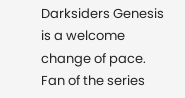Darksiders Genesis is a welcome change of pace. Fan of the series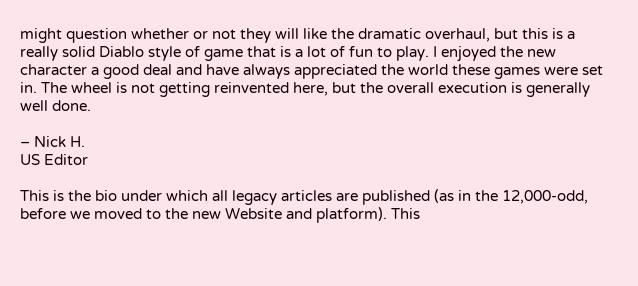might question whether or not they will like the dramatic overhaul, but this is a really solid Diablo style of game that is a lot of fun to play. I enjoyed the new character a good deal and have always appreciated the world these games were set in. The wheel is not getting reinvented here, but the overall execution is generally well done.

– Nick H.
US Editor

This is the bio under which all legacy articles are published (as in the 12,000-odd, before we moved to the new Website and platform). This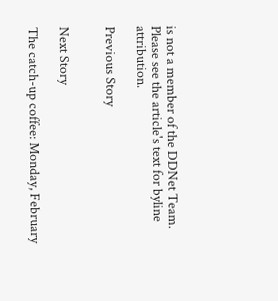is not a member of the DDNet Team. Please see the article's text for byline attribution.

Previous Story


Next Story

The catch-up coffee: Monday, February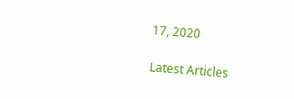17, 2020

Latest Articles